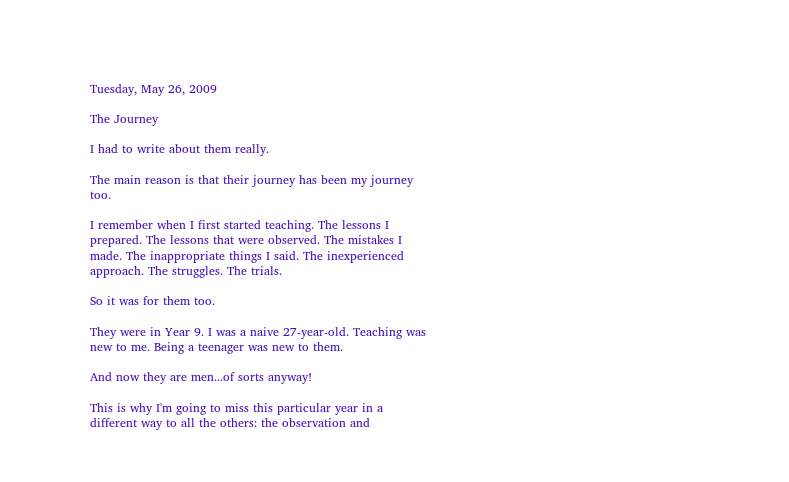Tuesday, May 26, 2009

The Journey

I had to write about them really.

The main reason is that their journey has been my journey too.

I remember when I first started teaching. The lessons I prepared. The lessons that were observed. The mistakes I made. The inappropriate things I said. The inexperienced approach. The struggles. The trials.

So it was for them too.

They were in Year 9. I was a naive 27-year-old. Teaching was new to me. Being a teenager was new to them.

And now they are men...of sorts anyway!

This is why I'm going to miss this particular year in a different way to all the others: the observation and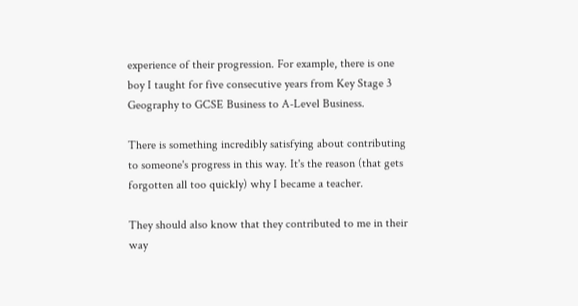experience of their progression. For example, there is one boy I taught for five consecutive years from Key Stage 3 Geography to GCSE Business to A-Level Business.

There is something incredibly satisfying about contributing to someone's progress in this way. It's the reason (that gets forgotten all too quickly) why I became a teacher.

They should also know that they contributed to me in their way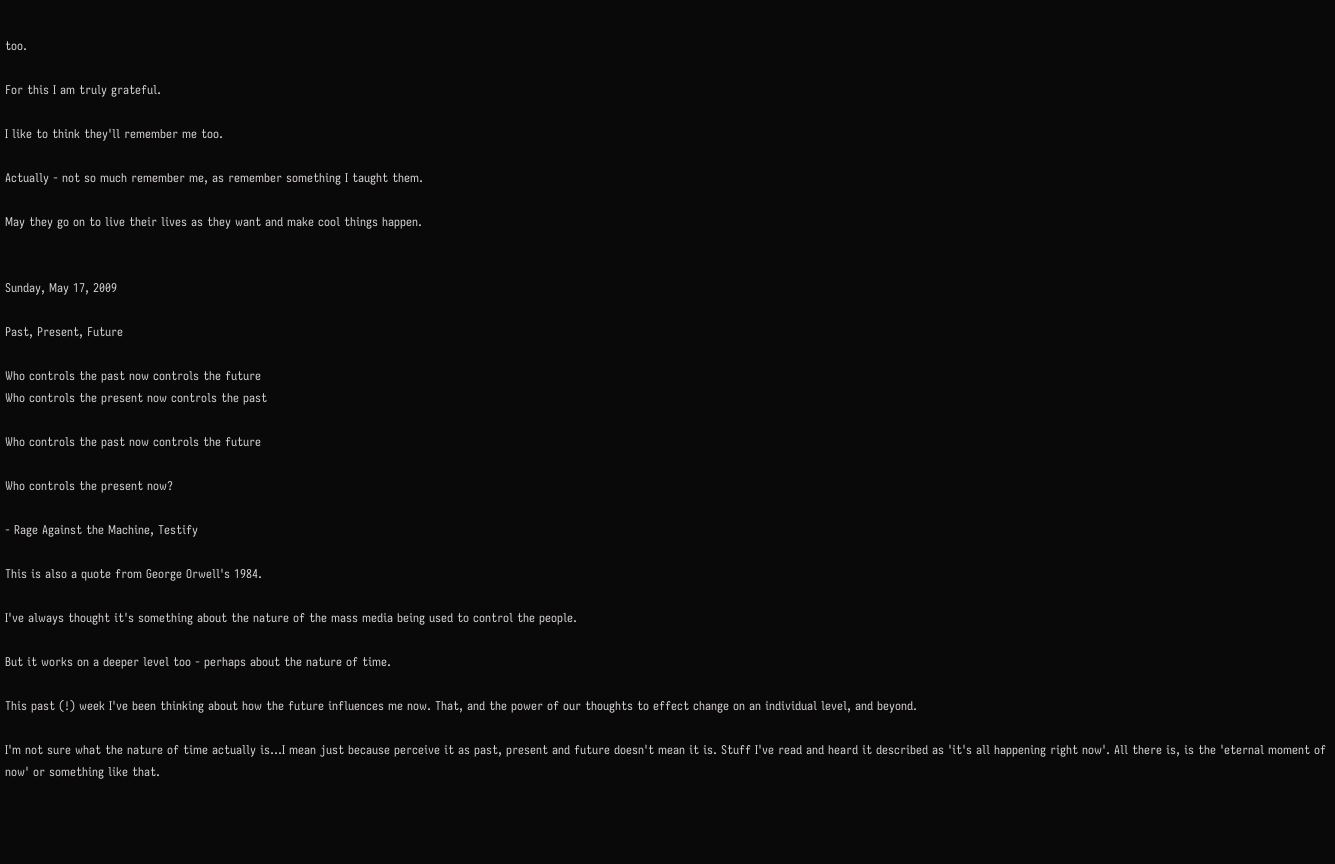too.

For this I am truly grateful.

I like to think they'll remember me too.

Actually - not so much remember me, as remember something I taught them.

May they go on to live their lives as they want and make cool things happen.


Sunday, May 17, 2009

Past, Present, Future

Who controls the past now controls the future
Who controls the present now controls the past

Who controls the past now controls the future

Who controls the present now?

- Rage Against the Machine, Testify

This is also a quote from George Orwell's 1984.

I've always thought it's something about the nature of the mass media being used to control the people.

But it works on a deeper level too - perhaps about the nature of time.

This past (!) week I've been thinking about how the future influences me now. That, and the power of our thoughts to effect change on an individual level, and beyond.

I'm not sure what the nature of time actually is...I mean just because perceive it as past, present and future doesn't mean it is. Stuff I've read and heard it described as 'it's all happening right now'. All there is, is the 'eternal moment of now' or something like that.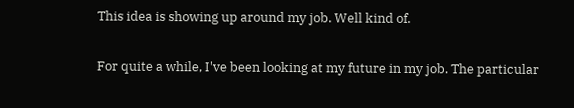This idea is showing up around my job. Well kind of.

For quite a while, I've been looking at my future in my job. The particular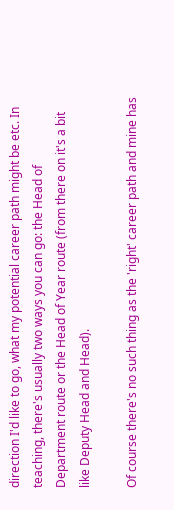direction I'd like to go, what my potential career path might be etc. In teaching, there's usually two ways you can go: the Head of Department route or the Head of Year route (from there on it's a bit like Deputy Head and Head).

Of course there's no such thing as the 'right' career path and mine has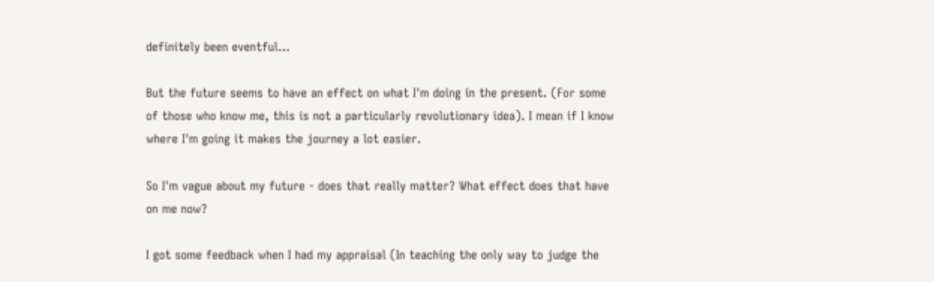definitely been eventful...

But the future seems to have an effect on what I'm doing in the present. (For some of those who know me, this is not a particularly revolutionary idea). I mean if I know where I'm going it makes the journey a lot easier.

So I'm vague about my future - does that really matter? What effect does that have on me now?

I got some feedback when I had my appraisal (In teaching the only way to judge the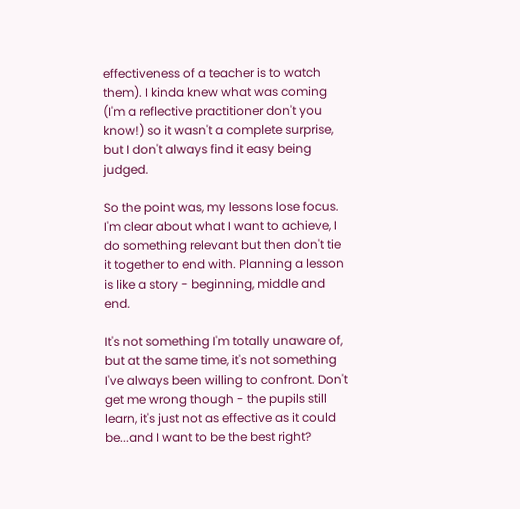effectiveness of a teacher is to watch them). I kinda knew what was coming (I'm a reflective practitioner don't you know!) so it wasn't a complete surprise, but I don't always find it easy being judged.

So the point was, my lessons lose focus. I'm clear about what I want to achieve, I do something relevant but then don't tie it together to end with. Planning a lesson is like a story - beginning, middle and end.

It's not something I'm totally unaware of, but at the same time, it's not something I've always been willing to confront. Don't get me wrong though - the pupils still learn, it's just not as effective as it could be...and I want to be the best right?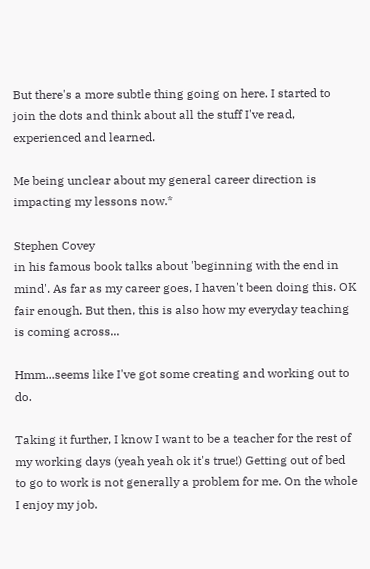But there's a more subtle thing going on here. I started to join the dots and think about all the stuff I've read, experienced and learned.

Me being unclear about my general career direction is impacting my lessons now.*

Stephen Covey
in his famous book talks about 'beginning with the end in mind'. As far as my career goes, I haven't been doing this. OK fair enough. But then, this is also how my everyday teaching is coming across...

Hmm...seems like I've got some creating and working out to do.

Taking it further, I know I want to be a teacher for the rest of my working days (yeah yeah ok it's true!) Getting out of bed to go to work is not generally a problem for me. On the whole I enjoy my job.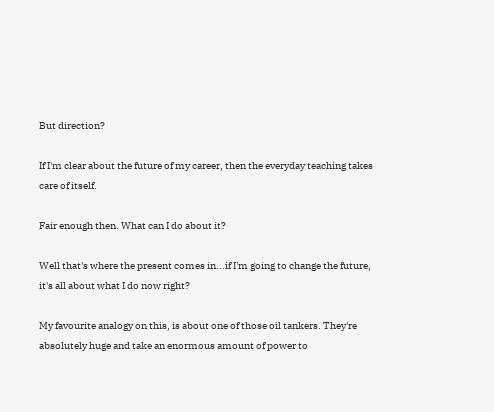But direction?

If I'm clear about the future of my career, then the everyday teaching takes care of itself.

Fair enough then. What can I do about it?

Well that's where the present comes in...if I'm going to change the future, it's all about what I do now right?

My favourite analogy on this, is about one of those oil tankers. They're absolutely huge and take an enormous amount of power to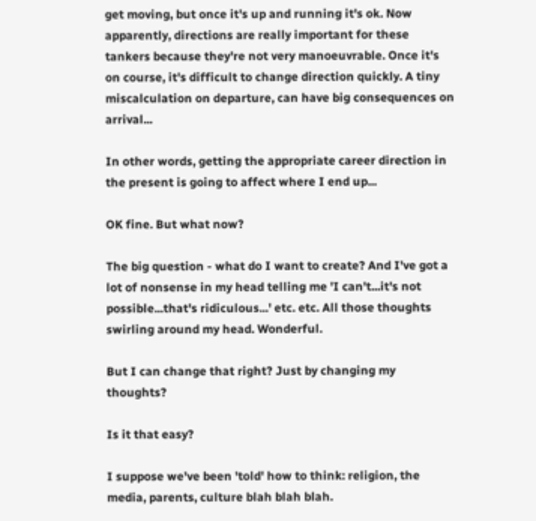get moving, but once it's up and running it's ok. Now apparently, directions are really important for these tankers because they're not very manoeuvrable. Once it's on course, it's difficult to change direction quickly. A tiny miscalculation on departure, can have big consequences on arrival...

In other words, getting the appropriate career direction in the present is going to affect where I end up...

OK fine. But what now?

The big question - what do I want to create? And I've got a lot of nonsense in my head telling me 'I can't...it's not possible...that's ridiculous...' etc. etc. All those thoughts swirling around my head. Wonderful.

But I can change that right? Just by changing my thoughts?

Is it that easy?

I suppose we've been 'told' how to think: religion, the media, parents, culture blah blah blah.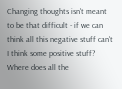Changing thoughts isn't meant to be that difficult - if we can think all this negative stuff can't I think some positive stuff? Where does all the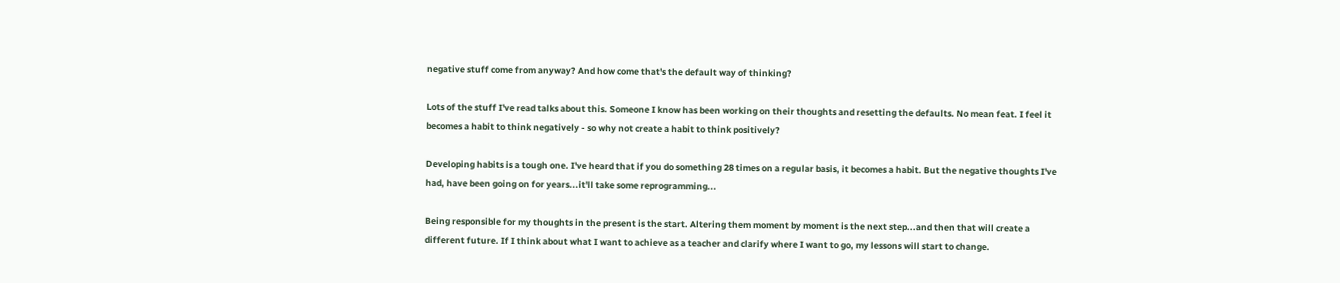negative stuff come from anyway? And how come that's the default way of thinking?

Lots of the stuff I've read talks about this. Someone I know has been working on their thoughts and resetting the defaults. No mean feat. I feel it becomes a habit to think negatively - so why not create a habit to think positively?

Developing habits is a tough one. I've heard that if you do something 28 times on a regular basis, it becomes a habit. But the negative thoughts I've had, have been going on for years...it'll take some reprogramming...

Being responsible for my thoughts in the present is the start. Altering them moment by moment is the next step...and then that will create a different future. If I think about what I want to achieve as a teacher and clarify where I want to go, my lessons will start to change.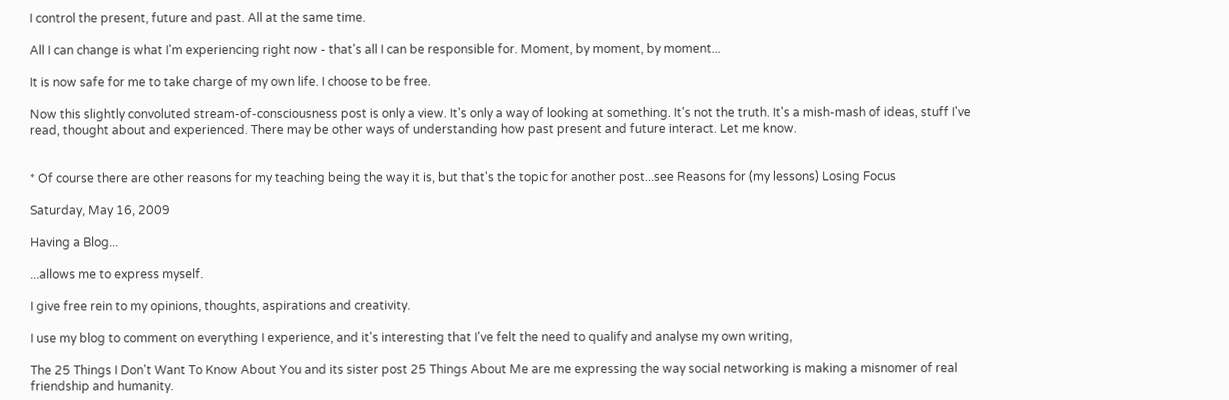I control the present, future and past. All at the same time.

All I can change is what I'm experiencing right now - that's all I can be responsible for. Moment, by moment, by moment...

It is now safe for me to take charge of my own life. I choose to be free.

Now this slightly convoluted stream-of-consciousness post is only a view. It's only a way of looking at something. It's not the truth. It's a mish-mash of ideas, stuff I've read, thought about and experienced. There may be other ways of understanding how past present and future interact. Let me know.


* Of course there are other reasons for my teaching being the way it is, but that's the topic for another post...see Reasons for (my lessons) Losing Focus

Saturday, May 16, 2009

Having a Blog...

...allows me to express myself.

I give free rein to my opinions, thoughts, aspirations and creativity.

I use my blog to comment on everything I experience, and it's interesting that I've felt the need to qualify and analyse my own writing,

The 25 Things I Don't Want To Know About You and its sister post 25 Things About Me are me expressing the way social networking is making a misnomer of real friendship and humanity.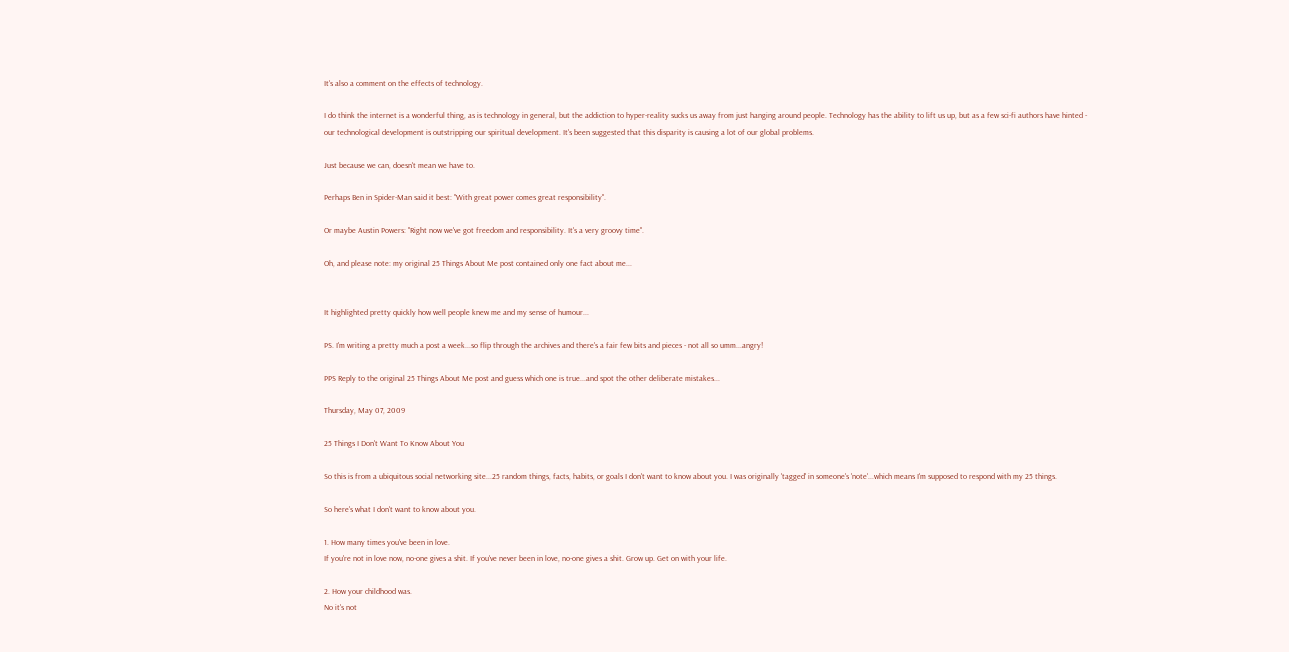It's also a comment on the effects of technology.

I do think the internet is a wonderful thing, as is technology in general, but the addiction to hyper-reality sucks us away from just hanging around people. Technology has the ability to lift us up, but as a few sci-fi authors have hinted - our technological development is outstripping our spiritual development. It's been suggested that this disparity is causing a lot of our global problems.

Just because we can, doesn't mean we have to.

Perhaps Ben in Spider-Man said it best: "With great power comes great responsibility".

Or maybe Austin Powers: "Right now we've got freedom and responsibility. It's a very groovy time".

Oh, and please note: my original 25 Things About Me post contained only one fact about me...


It highlighted pretty quickly how well people knew me and my sense of humour...

PS. I'm writing a pretty much a post a week...so flip through the archives and there's a fair few bits and pieces - not all so umm...angry!

PPS Reply to the original 25 Things About Me post and guess which one is true...and spot the other deliberate mistakes...

Thursday, May 07, 2009

25 Things I Don't Want To Know About You

So this is from a ubiquitous social networking site...25 random things, facts, habits, or goals I don't want to know about you. I was originally 'tagged' in someone's 'note'...which means I'm supposed to respond with my 25 things.

So here's what I don't want to know about you.

1. How many times you've been in love.
If you're not in love now, no-one gives a shit. If you've never been in love, no-one gives a shit. Grow up. Get on with your life.

2. How your childhood was.
No it's not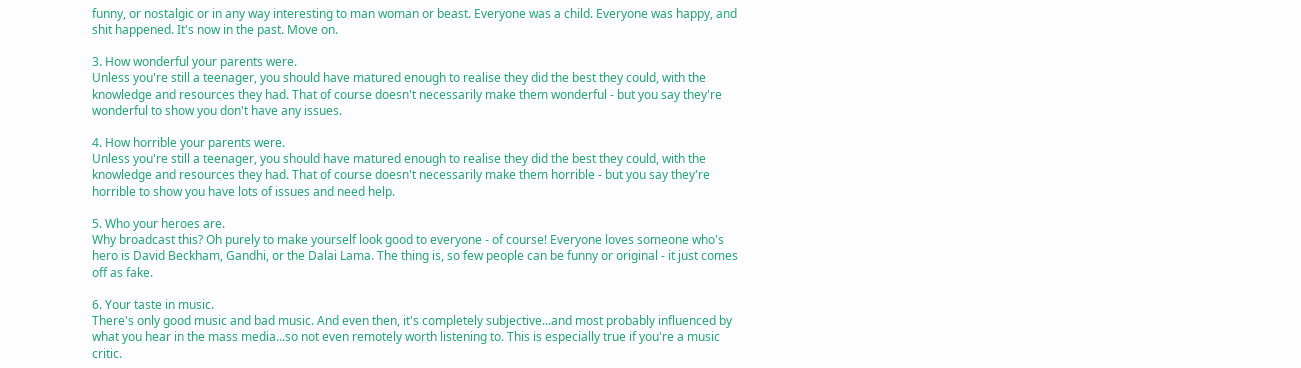funny, or nostalgic or in any way interesting to man woman or beast. Everyone was a child. Everyone was happy, and shit happened. It's now in the past. Move on.

3. How wonderful your parents were.
Unless you're still a teenager, you should have matured enough to realise they did the best they could, with the knowledge and resources they had. That of course doesn't necessarily make them wonderful - but you say they're wonderful to show you don't have any issues.

4. How horrible your parents were.
Unless you're still a teenager, you should have matured enough to realise they did the best they could, with the knowledge and resources they had. That of course doesn't necessarily make them horrible - but you say they're horrible to show you have lots of issues and need help.

5. Who your heroes are.
Why broadcast this? Oh purely to make yourself look good to everyone - of course! Everyone loves someone who's hero is David Beckham, Gandhi, or the Dalai Lama. The thing is, so few people can be funny or original - it just comes off as fake.

6. Your taste in music.
There's only good music and bad music. And even then, it's completely subjective...and most probably influenced by what you hear in the mass media...so not even remotely worth listening to. This is especially true if you're a music critic.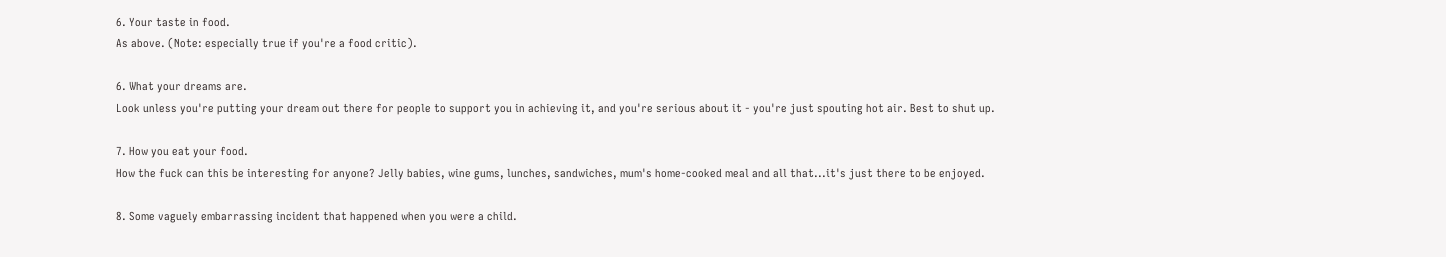6. Your taste in food.
As above. (Note: especially true if you're a food critic).

6. What your dreams are.
Look unless you're putting your dream out there for people to support you in achieving it, and you're serious about it - you're just spouting hot air. Best to shut up.

7. How you eat your food.
How the fuck can this be interesting for anyone? Jelly babies, wine gums, lunches, sandwiches, mum's home-cooked meal and all that...it's just there to be enjoyed.

8. Some vaguely embarrassing incident that happened when you were a child.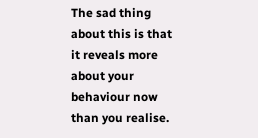The sad thing about this is that it reveals more about your behaviour now than you realise.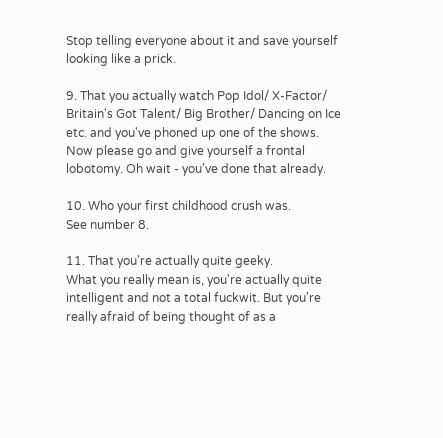Stop telling everyone about it and save yourself looking like a prick.

9. That you actually watch Pop Idol/ X-Factor/ Britain's Got Talent/ Big Brother/ Dancing on Ice etc. and you've phoned up one of the shows.
Now please go and give yourself a frontal lobotomy. Oh wait - you've done that already.

10. Who your first childhood crush was.
See number 8.

11. That you're actually quite geeky.
What you really mean is, you're actually quite intelligent and not a total fuckwit. But you're really afraid of being thought of as a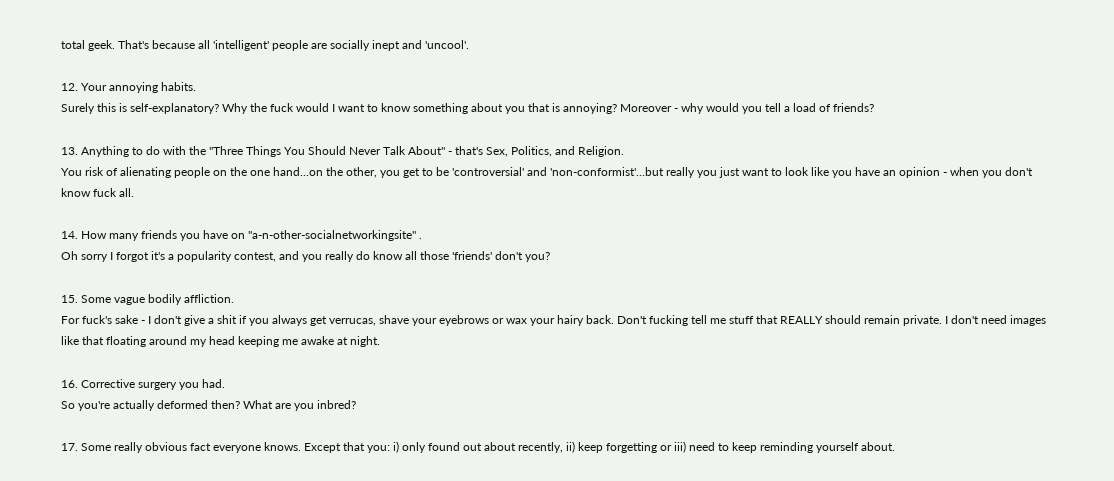total geek. That's because all 'intelligent' people are socially inept and 'uncool'.

12. Your annoying habits.
Surely this is self-explanatory? Why the fuck would I want to know something about you that is annoying? Moreover - why would you tell a load of friends?

13. Anything to do with the "Three Things You Should Never Talk About" - that's Sex, Politics, and Religion.
You risk of alienating people on the one hand...on the other, you get to be 'controversial' and 'non-conformist'...but really you just want to look like you have an opinion - when you don't know fuck all.

14. How many friends you have on "a-n-other-socialnetworkingsite" .
Oh sorry I forgot it's a popularity contest, and you really do know all those 'friends' don't you?

15. Some vague bodily affliction.
For fuck's sake - I don't give a shit if you always get verrucas, shave your eyebrows or wax your hairy back. Don't fucking tell me stuff that REALLY should remain private. I don't need images like that floating around my head keeping me awake at night.

16. Corrective surgery you had.
So you're actually deformed then? What are you inbred?

17. Some really obvious fact everyone knows. Except that you: i) only found out about recently, ii) keep forgetting or iii) need to keep reminding yourself about.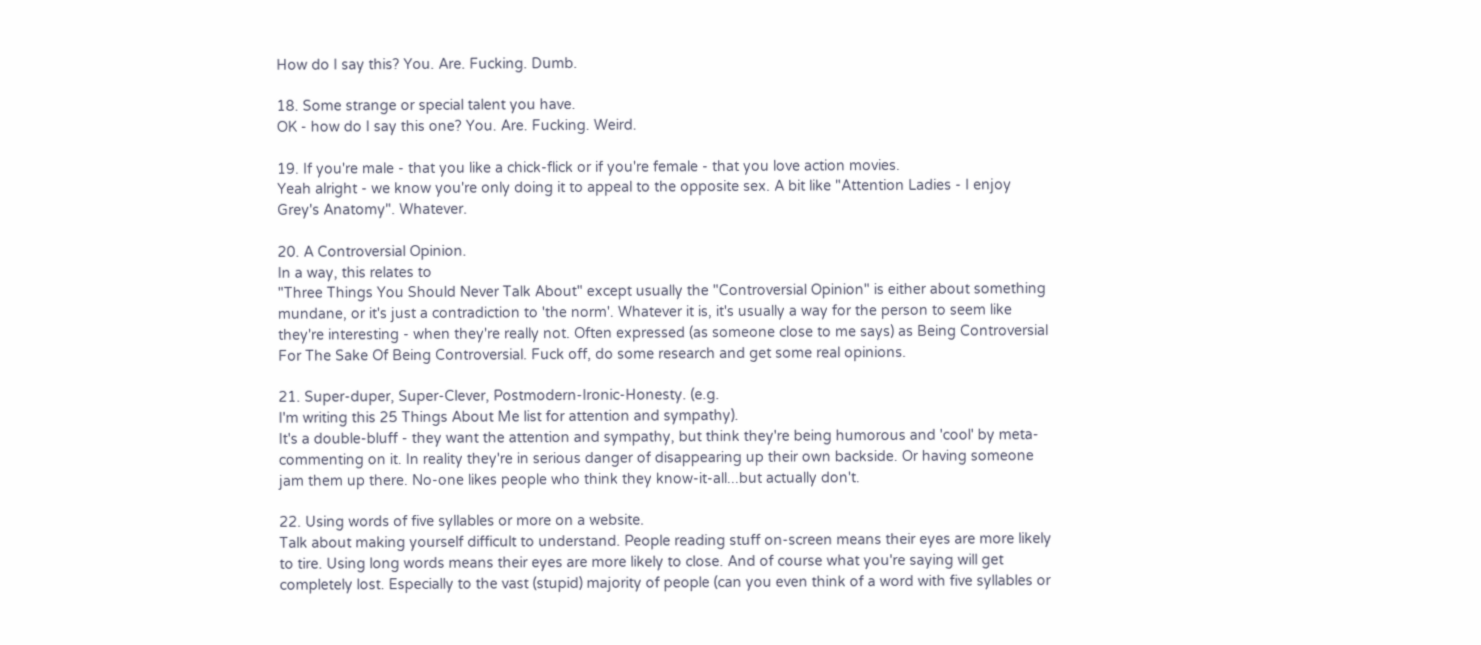How do I say this? You. Are. Fucking. Dumb.

18. Some strange or special talent you have.
OK - how do I say this one? You. Are. Fucking. Weird.

19. If you're male - that you like a chick-flick or if you're female - that you love action movies.
Yeah alright - we know you're only doing it to appeal to the opposite sex. A bit like "Attention Ladies - I enjoy Grey's Anatomy". Whatever.

20. A Controversial Opinion.
In a way, this relates to
"Three Things You Should Never Talk About" except usually the "Controversial Opinion" is either about something mundane, or it's just a contradiction to 'the norm'. Whatever it is, it's usually a way for the person to seem like they're interesting - when they're really not. Often expressed (as someone close to me says) as Being Controversial For The Sake Of Being Controversial. Fuck off, do some research and get some real opinions.

21. Super-duper, Super-Clever, Postmodern-Ironic-Honesty. (e.g.
I'm writing this 25 Things About Me list for attention and sympathy).
It's a double-bluff - they want the attention and sympathy, but think they're being humorous and 'cool' by meta-commenting on it. In reality they're in serious danger of disappearing up their own backside. Or having someone jam them up there. No-one likes people who think they know-it-all...but actually don't.

22. Using words of five syllables or more on a website.
Talk about making yourself difficult to understand. People reading stuff on-screen means their eyes are more likely to tire. Using long words means their eyes are more likely to close. And of course what you're saying will get completely lost. Especially to the vast (stupid) majority of people (can you even think of a word with five syllables or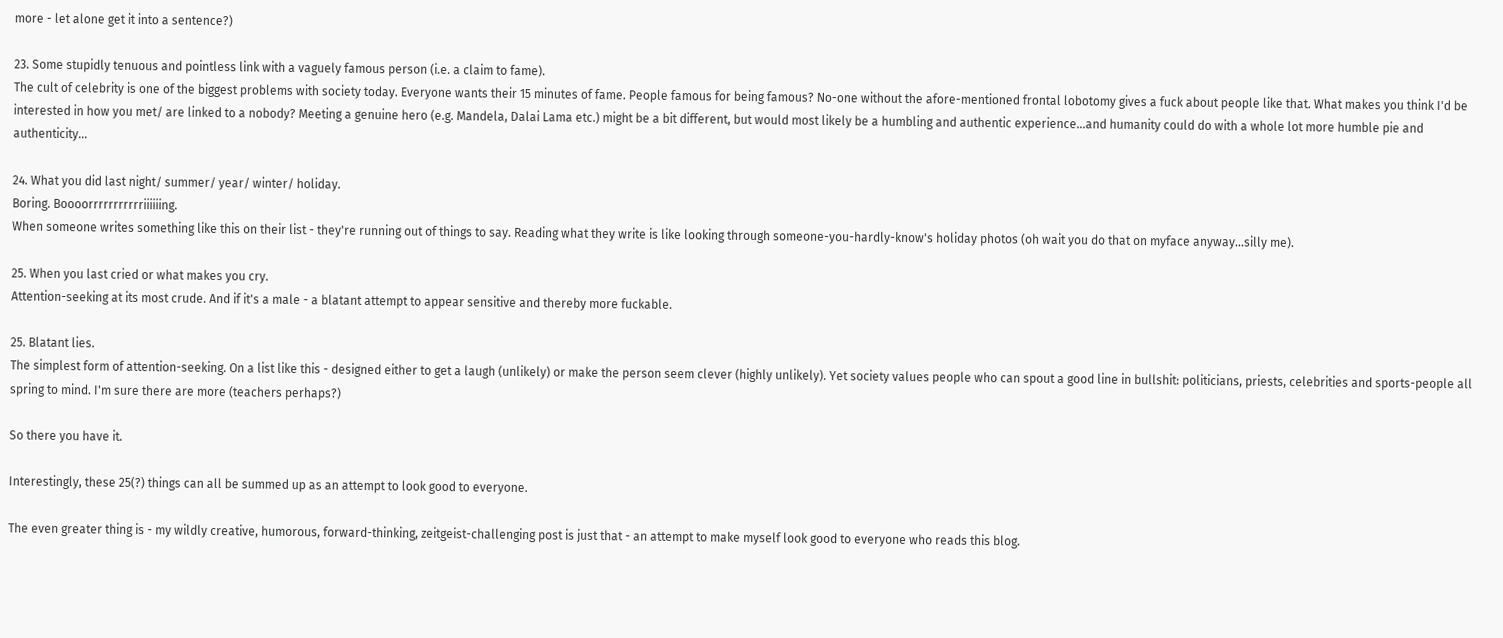more - let alone get it into a sentence?)

23. Some stupidly tenuous and pointless link with a vaguely famous person (i.e. a claim to fame).
The cult of celebrity is one of the biggest problems with society today. Everyone wants their 15 minutes of fame. People famous for being famous? No-one without the afore-mentioned frontal lobotomy gives a fuck about people like that. What makes you think I'd be interested in how you met/ are linked to a nobody? Meeting a genuine hero (e.g. Mandela, Dalai Lama etc.) might be a bit different, but would most likely be a humbling and authentic experience...and humanity could do with a whole lot more humble pie and authenticity...

24. What you did last night/ summer/ year/ winter/ holiday.
Boring. Boooorrrrrrrrrrriiiiiing.
When someone writes something like this on their list - they're running out of things to say. Reading what they write is like looking through someone-you-hardly-know's holiday photos (oh wait you do that on myface anyway...silly me).

25. When you last cried or what makes you cry.
Attention-seeking at its most crude. And if it's a male - a blatant attempt to appear sensitive and thereby more fuckable.

25. Blatant lies.
The simplest form of attention-seeking. On a list like this - designed either to get a laugh (unlikely) or make the person seem clever (highly unlikely). Yet society values people who can spout a good line in bullshit: politicians, priests, celebrities and sports-people all spring to mind. I'm sure there are more (teachers perhaps?)

So there you have it.

Interestingly, these 25(?) things can all be summed up as an attempt to look good to everyone.

The even greater thing is - my wildly creative, humorous, forward-thinking, zeitgeist-challenging post is just that - an attempt to make myself look good to everyone who reads this blog.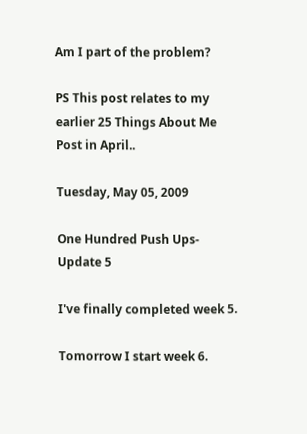Am I part of the problem?

PS This post relates to my earlier 25 Things About Me Post in April..

Tuesday, May 05, 2009

One Hundred Push Ups-Update 5

I've finally completed week 5.

Tomorrow I start week 6.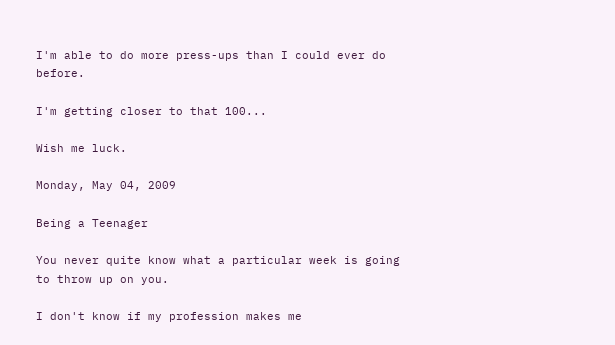I'm able to do more press-ups than I could ever do before.

I'm getting closer to that 100...

Wish me luck.

Monday, May 04, 2009

Being a Teenager

You never quite know what a particular week is going to throw up on you.

I don't know if my profession makes me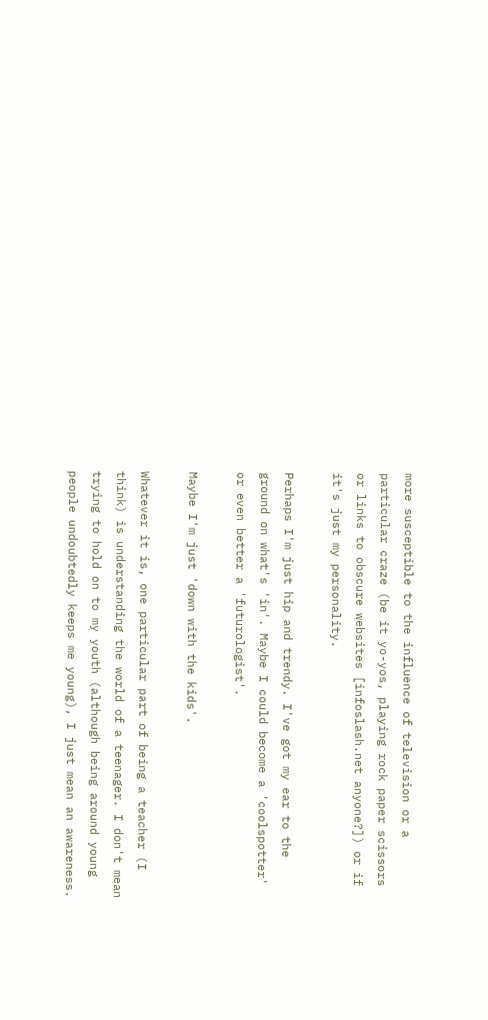more susceptible to the influence of television or a particular craze (be it yo-yos, playing rock paper scissors or links to obscure websites [infoslash.net anyone?]) or if it's just my personality.

Perhaps I'm just hip and trendy. I've got my ear to the ground on what's 'in'. Maybe I could become a 'coolspotter' or even better a 'futurologist'.

Maybe I'm just 'down with the kids'.

Whatever it is, one particular part of being a teacher (I think) is understanding the world of a teenager. I don't mean trying to hold on to my youth (although being around young people undoubtedly keeps me young), I just mean an awareness.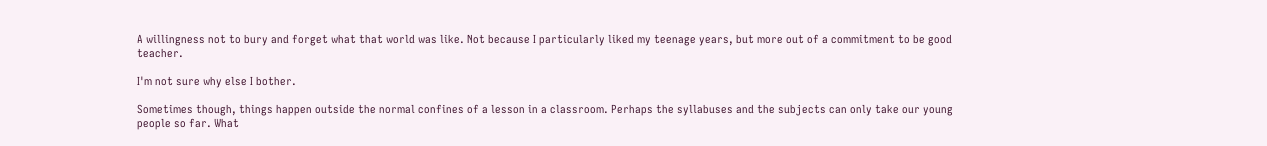A willingness not to bury and forget what that world was like. Not because I particularly liked my teenage years, but more out of a commitment to be good teacher.

I'm not sure why else I bother.

Sometimes though, things happen outside the normal confines of a lesson in a classroom. Perhaps the syllabuses and the subjects can only take our young people so far. What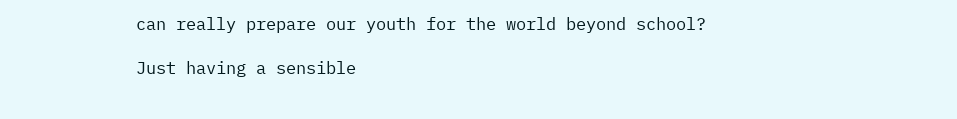can really prepare our youth for the world beyond school?

Just having a sensible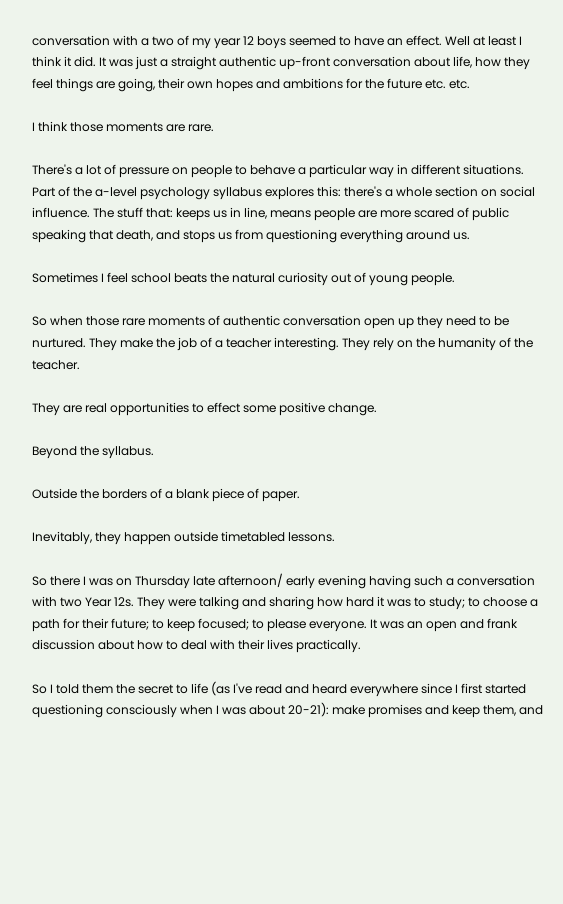conversation with a two of my year 12 boys seemed to have an effect. Well at least I think it did. It was just a straight authentic up-front conversation about life, how they feel things are going, their own hopes and ambitions for the future etc. etc.

I think those moments are rare.

There's a lot of pressure on people to behave a particular way in different situations. Part of the a-level psychology syllabus explores this: there's a whole section on social influence. The stuff that: keeps us in line, means people are more scared of public speaking that death, and stops us from questioning everything around us.

Sometimes I feel school beats the natural curiosity out of young people.

So when those rare moments of authentic conversation open up they need to be nurtured. They make the job of a teacher interesting. They rely on the humanity of the teacher.

They are real opportunities to effect some positive change.

Beyond the syllabus.

Outside the borders of a blank piece of paper.

Inevitably, they happen outside timetabled lessons.

So there I was on Thursday late afternoon/ early evening having such a conversation with two Year 12s. They were talking and sharing how hard it was to study; to choose a path for their future; to keep focused; to please everyone. It was an open and frank discussion about how to deal with their lives practically.

So I told them the secret to life (as I've read and heard everywhere since I first started questioning consciously when I was about 20-21): make promises and keep them, and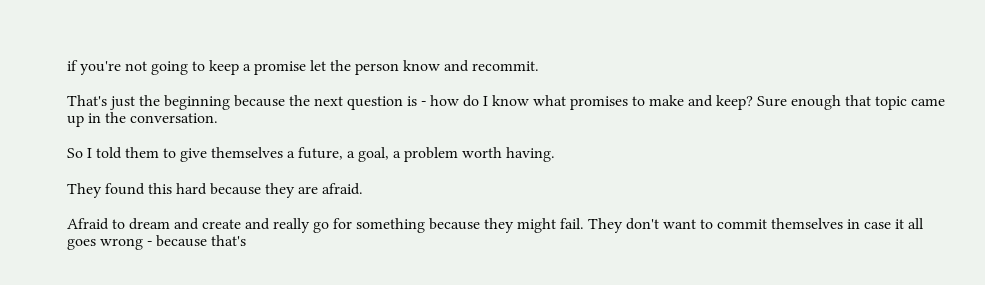if you're not going to keep a promise let the person know and recommit.

That's just the beginning because the next question is - how do I know what promises to make and keep? Sure enough that topic came up in the conversation.

So I told them to give themselves a future, a goal, a problem worth having.

They found this hard because they are afraid.

Afraid to dream and create and really go for something because they might fail. They don't want to commit themselves in case it all goes wrong - because that's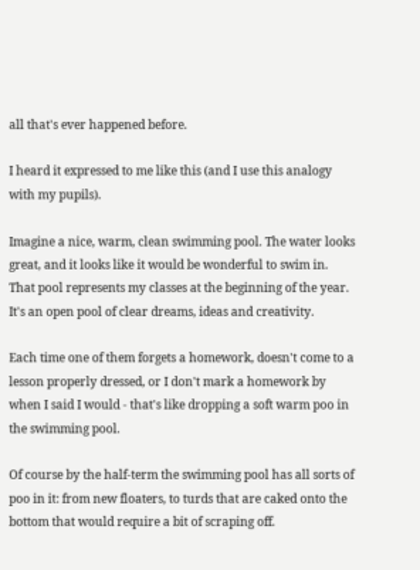all that's ever happened before.

I heard it expressed to me like this (and I use this analogy with my pupils).

Imagine a nice, warm, clean swimming pool. The water looks great, and it looks like it would be wonderful to swim in. That pool represents my classes at the beginning of the year. It's an open pool of clear dreams, ideas and creativity.

Each time one of them forgets a homework, doesn't come to a lesson properly dressed, or I don't mark a homework by when I said I would - that's like dropping a soft warm poo in the swimming pool.

Of course by the half-term the swimming pool has all sorts of poo in it: from new floaters, to turds that are caked onto the bottom that would require a bit of scraping off.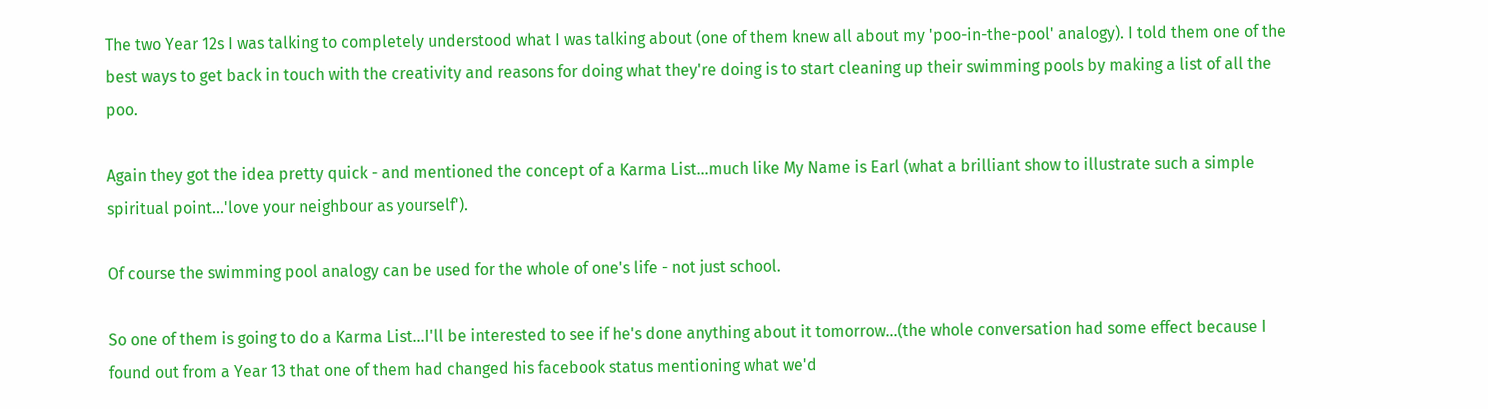The two Year 12s I was talking to completely understood what I was talking about (one of them knew all about my 'poo-in-the-pool' analogy). I told them one of the best ways to get back in touch with the creativity and reasons for doing what they're doing is to start cleaning up their swimming pools by making a list of all the poo.

Again they got the idea pretty quick - and mentioned the concept of a Karma List...much like My Name is Earl (what a brilliant show to illustrate such a simple spiritual point...'love your neighbour as yourself').

Of course the swimming pool analogy can be used for the whole of one's life - not just school.

So one of them is going to do a Karma List...I'll be interested to see if he's done anything about it tomorrow...(the whole conversation had some effect because I found out from a Year 13 that one of them had changed his facebook status mentioning what we'd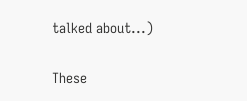talked about...)

These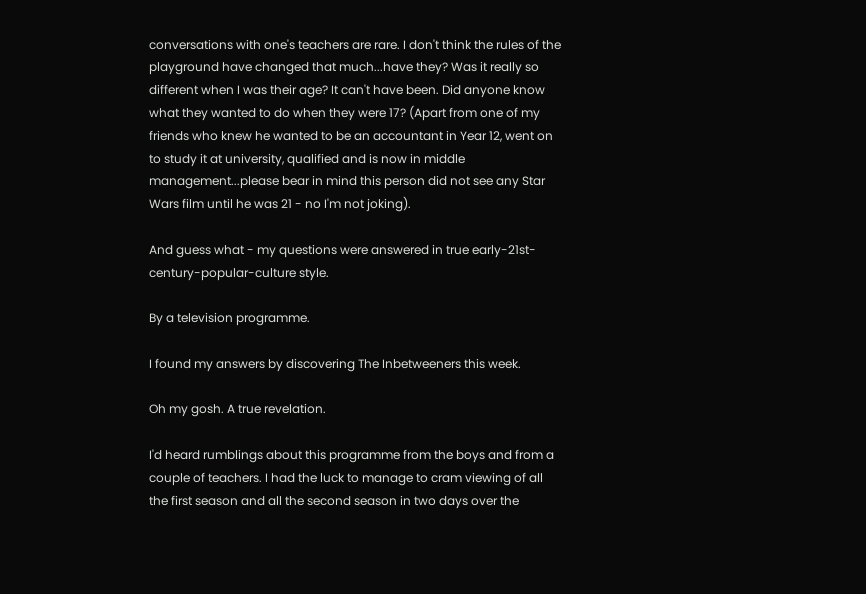conversations with one's teachers are rare. I don't think the rules of the playground have changed that much...have they? Was it really so different when I was their age? It can't have been. Did anyone know what they wanted to do when they were 17? (Apart from one of my friends who knew he wanted to be an accountant in Year 12, went on to study it at university, qualified and is now in middle management...please bear in mind this person did not see any Star Wars film until he was 21 - no I'm not joking).

And guess what - my questions were answered in true early-21st-century-popular-culture style.

By a television programme.

I found my answers by discovering The Inbetweeners this week.

Oh my gosh. A true revelation.

I'd heard rumblings about this programme from the boys and from a couple of teachers. I had the luck to manage to cram viewing of all the first season and all the second season in two days over the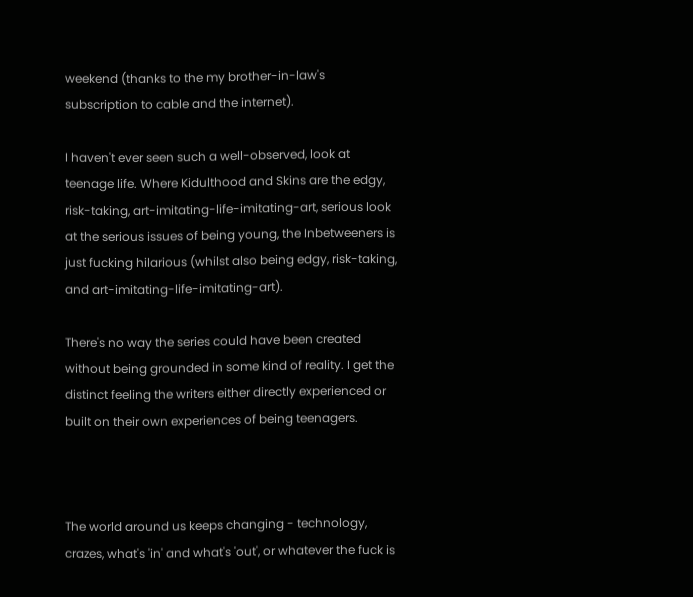weekend (thanks to the my brother-in-law's subscription to cable and the internet).

I haven't ever seen such a well-observed, look at teenage life. Where Kidulthood and Skins are the edgy, risk-taking, art-imitating-life-imitating-art, serious look at the serious issues of being young, the Inbetweeners is just fucking hilarious (whilst also being edgy, risk-taking, and art-imitating-life-imitating-art).

There's no way the series could have been created without being grounded in some kind of reality. I get the distinct feeling the writers either directly experienced or built on their own experiences of being teenagers.



The world around us keeps changing - technology, crazes, what's 'in' and what's 'out', or whatever the fuck is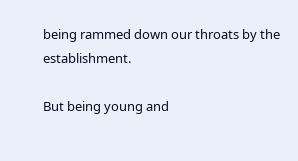being rammed down our throats by the establishment.

But being young and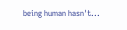being human hasn't...